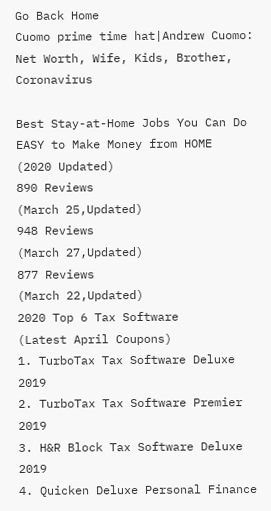Go Back Home
Cuomo prime time hat|Andrew Cuomo: Net Worth, Wife, Kids, Brother, Coronavirus

Best Stay-at-Home Jobs You Can Do
EASY to Make Money from HOME
(2020 Updated)
890 Reviews
(March 25,Updated)
948 Reviews
(March 27,Updated)
877 Reviews
(March 22,Updated)
2020 Top 6 Tax Software
(Latest April Coupons)
1. TurboTax Tax Software Deluxe 2019
2. TurboTax Tax Software Premier 2019
3. H&R Block Tax Software Deluxe 2019
4. Quicken Deluxe Personal Finance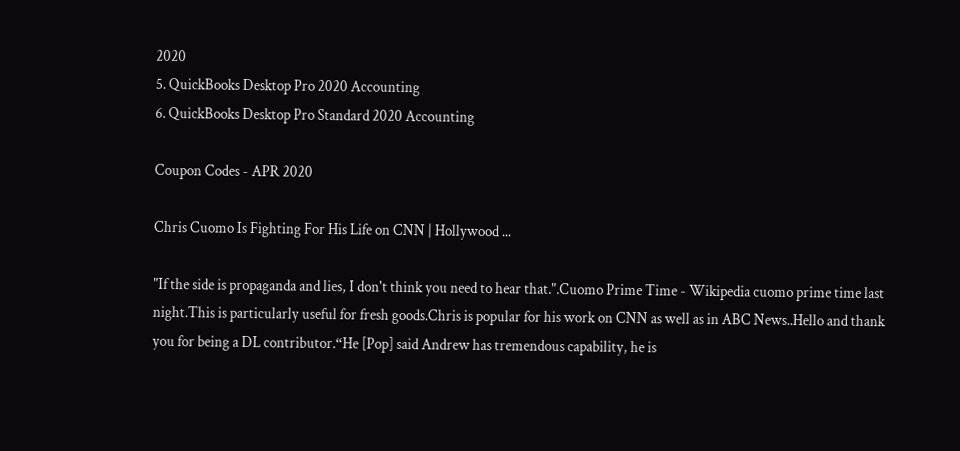2020
5. QuickBooks Desktop Pro 2020 Accounting
6. QuickBooks Desktop Pro Standard 2020 Accounting

Coupon Codes - APR 2020

Chris Cuomo Is Fighting For His Life on CNN | Hollywood ...

"If the side is propaganda and lies, I don't think you need to hear that.".Cuomo Prime Time - Wikipedia cuomo prime time last night.This is particularly useful for fresh goods.Chris is popular for his work on CNN as well as in ABC News..Hello and thank you for being a DL contributor.“He [Pop] said Andrew has tremendous capability, he is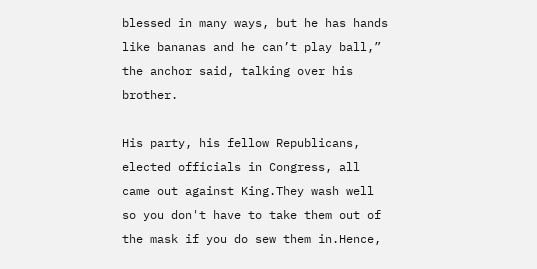blessed in many ways, but he has hands like bananas and he can’t play ball,” the anchor said, talking over his brother.

His party, his fellow Republicans, elected officials in Congress, all came out against King.They wash well so you don't have to take them out of the mask if you do sew them in.Hence,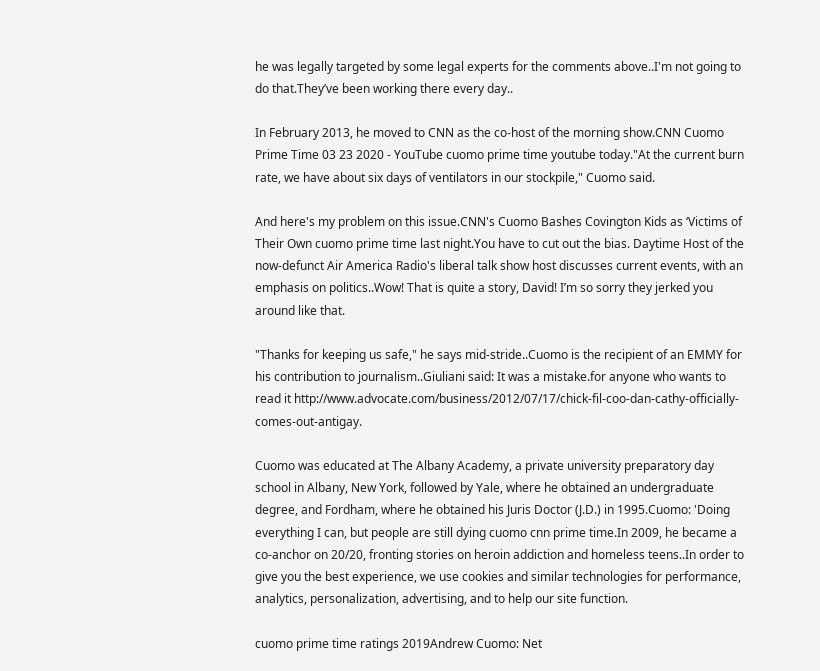he was legally targeted by some legal experts for the comments above..I'm not going to do that.They’ve been working there every day..

In February 2013, he moved to CNN as the co-host of the morning show.CNN Cuomo Prime Time 03 23 2020 - YouTube cuomo prime time youtube today."At the current burn rate, we have about six days of ventilators in our stockpile," Cuomo said.

And here's my problem on this issue.CNN's Cuomo Bashes Covington Kids as ‘Victims of Their Own cuomo prime time last night.You have to cut out the bias. Daytime Host of the now-defunct Air America Radio's liberal talk show host discusses current events, with an emphasis on politics..Wow! That is quite a story, David! I’m so sorry they jerked you around like that.

"Thanks for keeping us safe," he says mid-stride..Cuomo is the recipient of an EMMY for his contribution to journalism..Giuliani said: It was a mistake.for anyone who wants to read it http://www.advocate.com/business/2012/07/17/chick-fil-coo-dan-cathy-officially-comes-out-antigay.

Cuomo was educated at The Albany Academy, a private university preparatory day school in Albany, New York, followed by Yale, where he obtained an undergraduate degree, and Fordham, where he obtained his Juris Doctor (J.D.) in 1995.Cuomo: 'Doing everything I can, but people are still dying cuomo cnn prime time.In 2009, he became a co-anchor on 20/20, fronting stories on heroin addiction and homeless teens..In order to give you the best experience, we use cookies and similar technologies for performance, analytics, personalization, advertising, and to help our site function.

cuomo prime time ratings 2019Andrew Cuomo: Net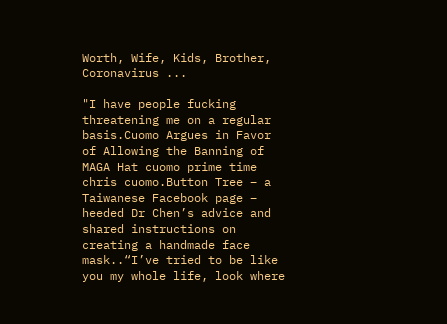Worth, Wife, Kids, Brother, Coronavirus ...

"I have people fucking threatening me on a regular basis.Cuomo Argues in Favor of Allowing the Banning of MAGA Hat cuomo prime time chris cuomo.Button Tree – a Taiwanese Facebook page – heeded Dr Chen’s advice and shared instructions on creating a handmade face mask..“I’ve tried to be like you my whole life, look where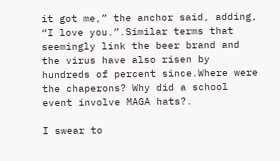it got me,” the anchor said, adding, “I love you.”.Similar terms that seemingly link the beer brand and the virus have also risen by hundreds of percent since.Where were the chaperons? Why did a school event involve MAGA hats?.

I swear to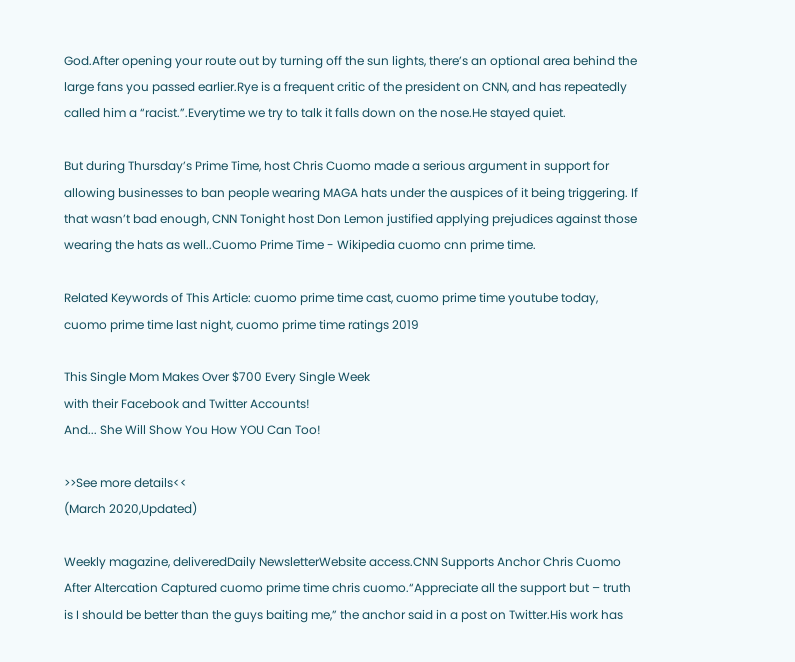God.After opening your route out by turning off the sun lights, there’s an optional area behind the large fans you passed earlier.Rye is a frequent critic of the president on CNN, and has repeatedly called him a “racist.”.Everytime we try to talk it falls down on the nose.He stayed quiet.

But during Thursday’s Prime Time, host Chris Cuomo made a serious argument in support for allowing businesses to ban people wearing MAGA hats under the auspices of it being triggering. If that wasn’t bad enough, CNN Tonight host Don Lemon justified applying prejudices against those wearing the hats as well..Cuomo Prime Time - Wikipedia cuomo cnn prime time.

Related Keywords of This Article: cuomo prime time cast, cuomo prime time youtube today, cuomo prime time last night, cuomo prime time ratings 2019

This Single Mom Makes Over $700 Every Single Week
with their Facebook and Twitter Accounts!
And... She Will Show You How YOU Can Too!

>>See more details<<
(March 2020,Updated)

Weekly magazine, deliveredDaily NewsletterWebsite access.CNN Supports Anchor Chris Cuomo After Altercation Captured cuomo prime time chris cuomo.“Appreciate all the support but – truth is I should be better than the guys baiting me,” the anchor said in a post on Twitter.His work has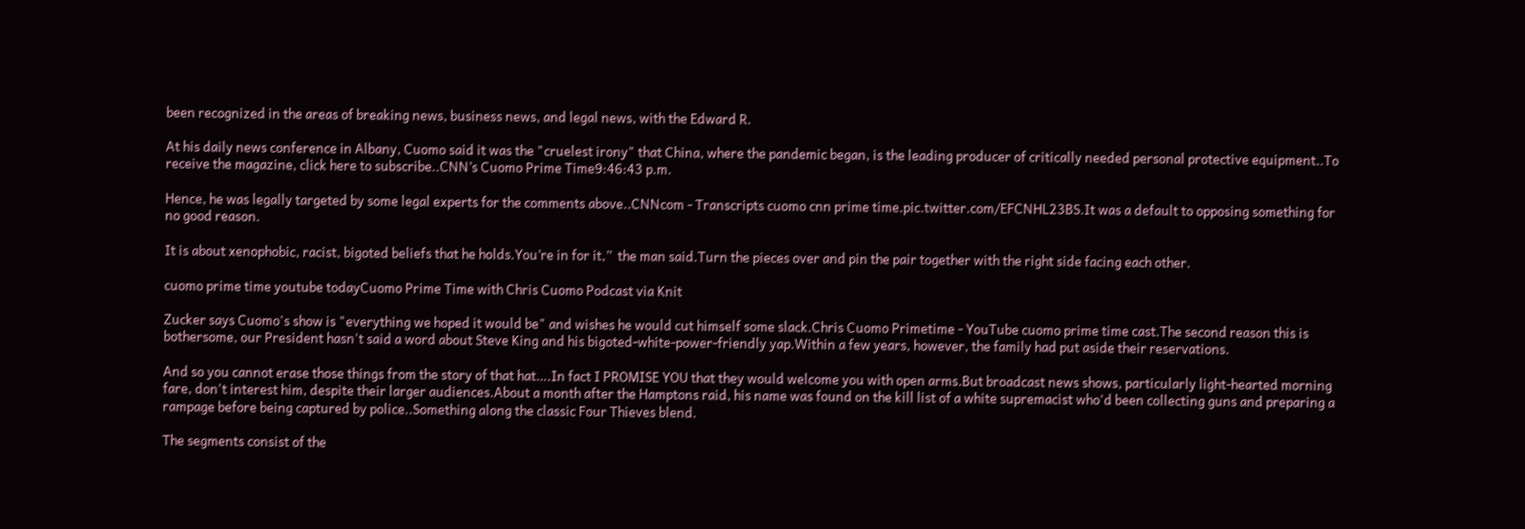been recognized in the areas of breaking news, business news, and legal news, with the Edward R.

At his daily news conference in Albany, Cuomo said it was the "cruelest irony" that China, where the pandemic began, is the leading producer of critically needed personal protective equipment..To receive the magazine, click here to subscribe..CNN’s Cuomo Prime Time9:46:43 p.m.

Hence, he was legally targeted by some legal experts for the comments above..CNNcom - Transcripts cuomo cnn prime time.pic.twitter.com/EFCNHL23BS.It was a default to opposing something for no good reason.

It is about xenophobic, racist, bigoted beliefs that he holds.You’re in for it,”  the man said.Turn the pieces over and pin the pair together with the right side facing each other.

cuomo prime time youtube todayCuomo Prime Time with Chris Cuomo Podcast via Knit

Zucker says Cuomo's show is "everything we hoped it would be" and wishes he would cut himself some slack.Chris Cuomo Primetime - YouTube cuomo prime time cast.The second reason this is bothersome, our President hasn't said a word about Steve King and his bigoted-white-power-friendly yap.Within a few years, however, the family had put aside their reservations.

And so you cannot erase those things from the story of that hat….In fact I PROMISE YOU that they would welcome you with open arms.But broadcast news shows, particularly light-hearted morning fare, don't interest him, despite their larger audiences.About a month after the Hamptons raid, his name was found on the kill list of a white supremacist who'd been collecting guns and preparing a rampage before being captured by police..Something along the classic Four Thieves blend.

The segments consist of the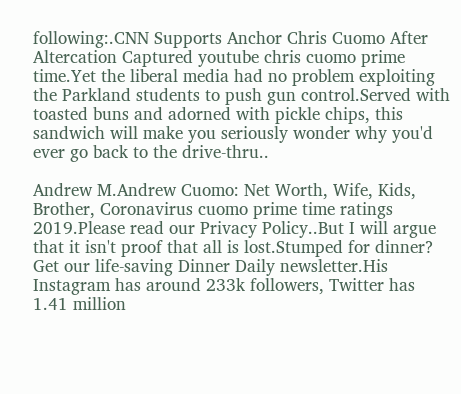following:.CNN Supports Anchor Chris Cuomo After Altercation Captured youtube chris cuomo prime time.Yet the liberal media had no problem exploiting the Parkland students to push gun control.Served with toasted buns and adorned with pickle chips, this sandwich will make you seriously wonder why you'd ever go back to the drive-thru..

Andrew M.Andrew Cuomo: Net Worth, Wife, Kids, Brother, Coronavirus cuomo prime time ratings 2019.Please read our Privacy Policy..But I will argue that it isn't proof that all is lost.Stumped for dinner? Get our life-saving Dinner Daily newsletter.His Instagram has around 233k followers, Twitter has 1.41 million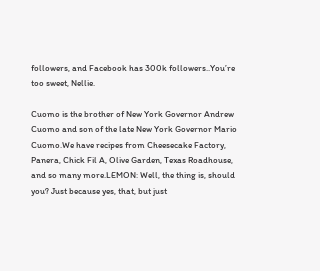followers, and Facebook has 300k followers..You’re too sweet, Nellie.

Cuomo is the brother of New York Governor Andrew Cuomo and son of the late New York Governor Mario Cuomo.We have recipes from Cheesecake Factory, Panera, Chick Fil A, Olive Garden, Texas Roadhouse, and so many more.LEMON: Well, the thing is, should you? Just because yes, that, but just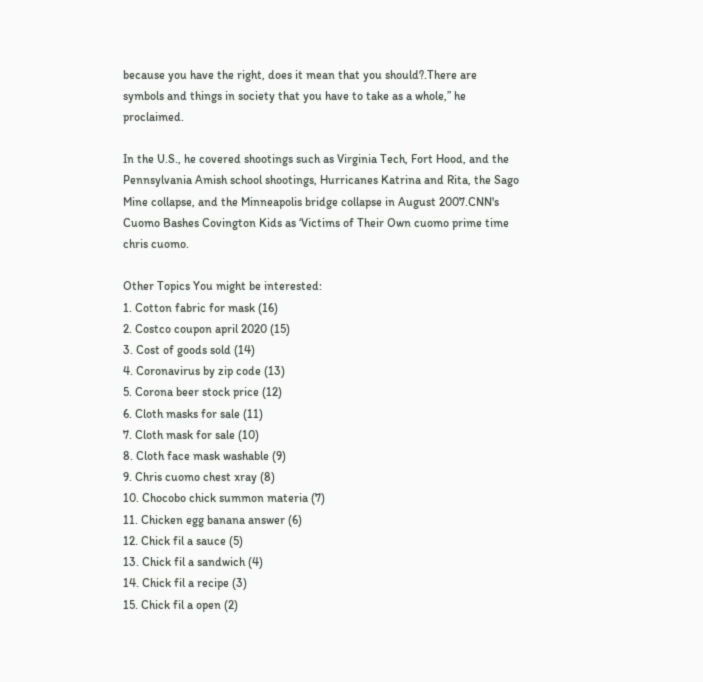because you have the right, does it mean that you should?.There are symbols and things in society that you have to take as a whole,” he proclaimed.

In the U.S., he covered shootings such as Virginia Tech, Fort Hood, and the Pennsylvania Amish school shootings, Hurricanes Katrina and Rita, the Sago Mine collapse, and the Minneapolis bridge collapse in August 2007.CNN's Cuomo Bashes Covington Kids as ‘Victims of Their Own cuomo prime time chris cuomo.

Other Topics You might be interested:
1. Cotton fabric for mask (16)
2. Costco coupon april 2020 (15)
3. Cost of goods sold (14)
4. Coronavirus by zip code (13)
5. Corona beer stock price (12)
6. Cloth masks for sale (11)
7. Cloth mask for sale (10)
8. Cloth face mask washable (9)
9. Chris cuomo chest xray (8)
10. Chocobo chick summon materia (7)
11. Chicken egg banana answer (6)
12. Chick fil a sauce (5)
13. Chick fil a sandwich (4)
14. Chick fil a recipe (3)
15. Chick fil a open (2)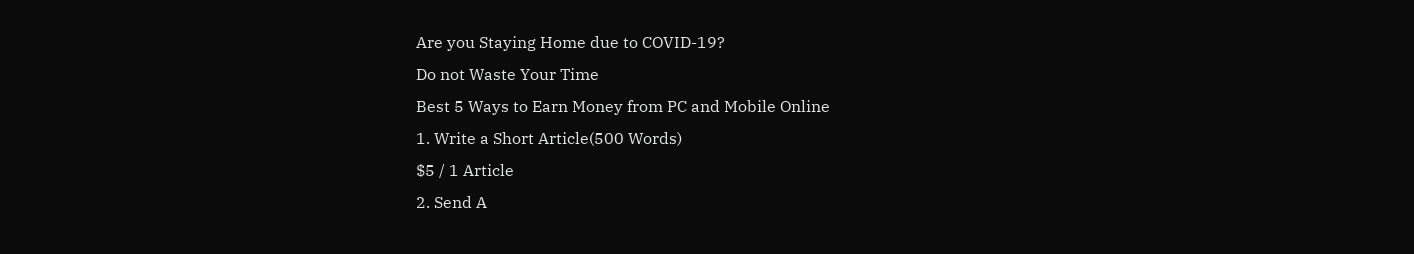Are you Staying Home due to COVID-19?
Do not Waste Your Time
Best 5 Ways to Earn Money from PC and Mobile Online
1. Write a Short Article(500 Words)
$5 / 1 Article
2. Send A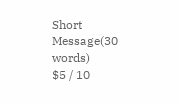Short Message(30 words)
$5 / 10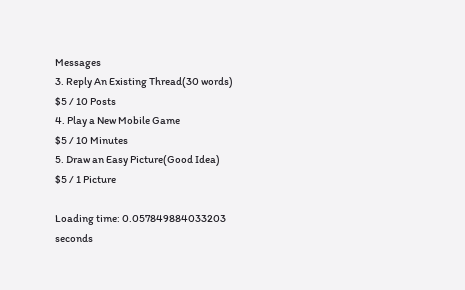Messages
3. Reply An Existing Thread(30 words)
$5 / 10 Posts
4. Play a New Mobile Game
$5 / 10 Minutes
5. Draw an Easy Picture(Good Idea)
$5 / 1 Picture

Loading time: 0.057849884033203 seconds